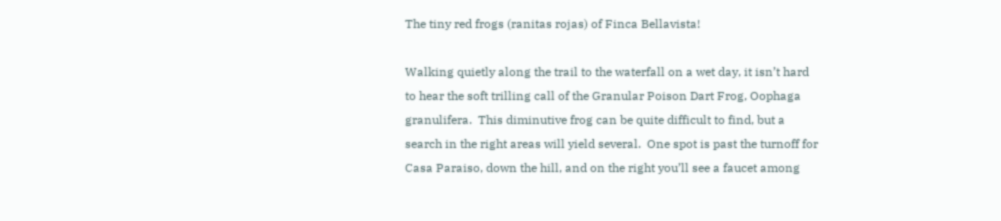The tiny red frogs (ranitas rojas) of Finca Bellavista!

Walking quietly along the trail to the waterfall on a wet day, it isn’t hard to hear the soft trilling call of the Granular Poison Dart Frog, Oophaga granulifera.  This diminutive frog can be quite difficult to find, but a search in the right areas will yield several.  One spot is past the turnoff for Casa Paraiso, down the hill, and on the right you’ll see a faucet among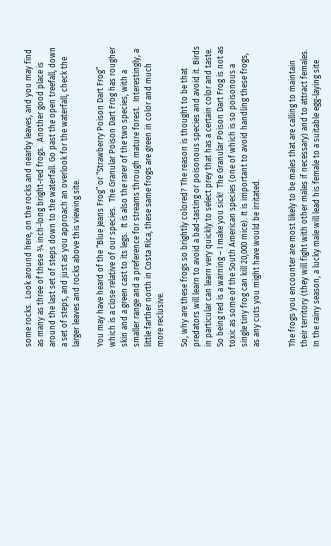some rocks.  Look around here, on the rocks and nearby leaves, and you may find as many as three of these ¾ inch-long bright-red frogs.  Another good place is around the last set of steps down to the waterfall. Go past the open treefall, down a set of steps, and just as you approach an overlook for the waterfall, check the larger leaves and rocks above this viewing site.

You may have heard of the “Blue Jeans Frog” or “Strawberry Poison Dart Frog” which is a close relative of our species.  The Granular Poison Dart Frog has rougher skin and a green cast to its legs.  It is also the rarer of the two species, with a smaller range and a preference for streams through mature forest.  Interestingly, a little farther north in Costa Rica, these same frogs are green in color and much more reclusive.

So, why are these frogs so brightly colored? The reason is thought to be that predators will learn to avoid a bad-tasting or poisonous species and avoid it. Birds in particular can learn very quickly to select prey that has a certain color and taste.  So being red is a warning – I make you sick!  The Granular Poison Dart Frog is not as toxic as some of the South American species (one of which is so poisonous a single tiny frog can kill 20,000 mice). It is important to avoid handling these frogs, as any cuts you might have would be irritated.


The frogs you encounter are most likely to be males that are calling to maintain their territory (they will fight with other males if necessary) and to attract females.  In the rainy season, a lucky male will lead his female to a suitable egg-laying site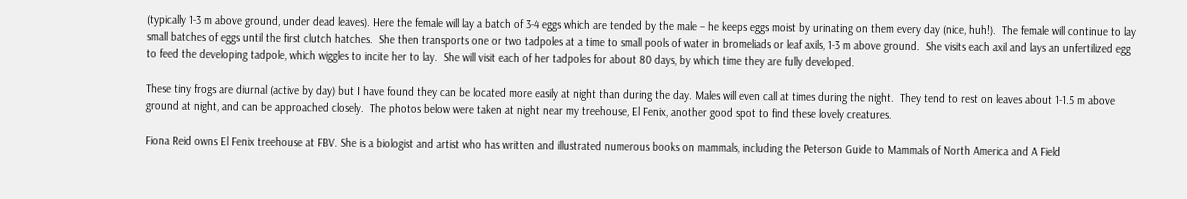(typically 1-3 m above ground, under dead leaves). Here the female will lay a batch of 3-4 eggs which are tended by the male – he keeps eggs moist by urinating on them every day (nice, huh!).  The female will continue to lay small batches of eggs until the first clutch hatches.  She then transports one or two tadpoles at a time to small pools of water in bromeliads or leaf axils, 1-3 m above ground.  She visits each axil and lays an unfertilized egg to feed the developing tadpole, which wiggles to incite her to lay.  She will visit each of her tadpoles for about 80 days, by which time they are fully developed.

These tiny frogs are diurnal (active by day) but I have found they can be located more easily at night than during the day. Males will even call at times during the night.  They tend to rest on leaves about 1-1.5 m above ground at night, and can be approached closely.  The photos below were taken at night near my treehouse, El Fenix, another good spot to find these lovely creatures.

Fiona Reid owns El Fenix treehouse at FBV. She is a biologist and artist who has written and illustrated numerous books on mammals, including the Peterson Guide to Mammals of North America and A Field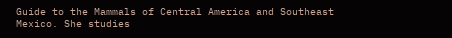Guide to the Mammals of Central America and Southeast Mexico. She studies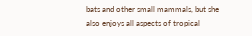bats and other small mammals, but she also enjoys all aspects of tropical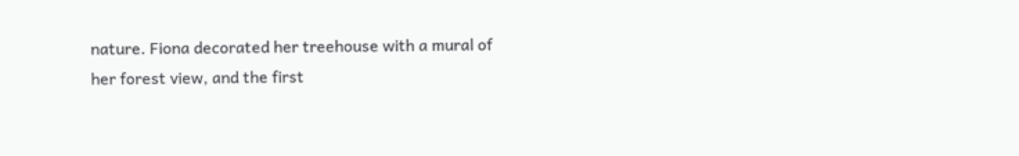nature. Fiona decorated her treehouse with a mural of her forest view, and the first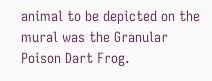animal to be depicted on the mural was the Granular Poison Dart Frog.